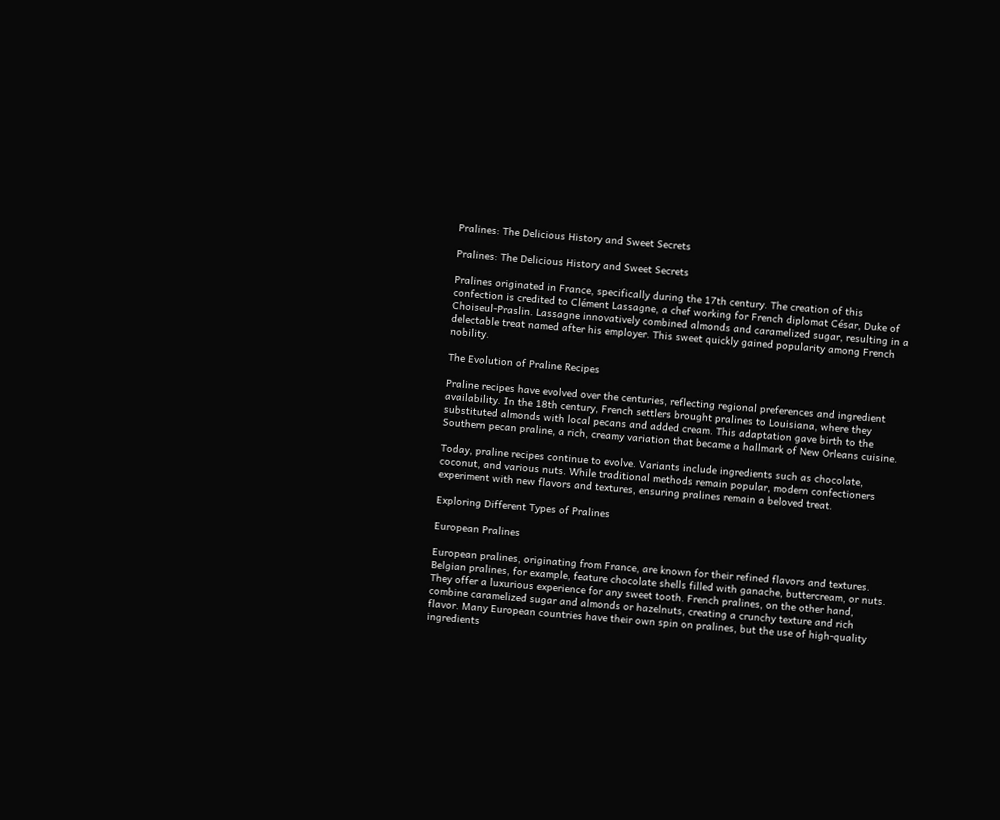Pralines: The Delicious History and Sweet Secrets

Pralines: The Delicious History and Sweet Secrets

Pralines originated in France, specifically during the 17th century. The creation of this confection is credited to Clément Lassagne, a chef working for French diplomat César, Duke of Choiseul-Praslin. Lassagne innovatively combined almonds and caramelized sugar, resulting in a delectable treat named after his employer. This sweet quickly gained popularity among French nobility.

The Evolution of Praline Recipes

Praline recipes have evolved over the centuries, reflecting regional preferences and ingredient availability. In the 18th century, French settlers brought pralines to Louisiana, where they substituted almonds with local pecans and added cream. This adaptation gave birth to the Southern pecan praline, a rich, creamy variation that became a hallmark of New Orleans cuisine.

Today, praline recipes continue to evolve. Variants include ingredients such as chocolate, coconut, and various nuts. While traditional methods remain popular, modern confectioners experiment with new flavors and textures, ensuring pralines remain a beloved treat.

Exploring Different Types of Pralines

European Pralines

European pralines, originating from France, are known for their refined flavors and textures. Belgian pralines, for example, feature chocolate shells filled with ganache, buttercream, or nuts. They offer a luxurious experience for any sweet tooth. French pralines, on the other hand, combine caramelized sugar and almonds or hazelnuts, creating a crunchy texture and rich flavor. Many European countries have their own spin on pralines, but the use of high-quality ingredients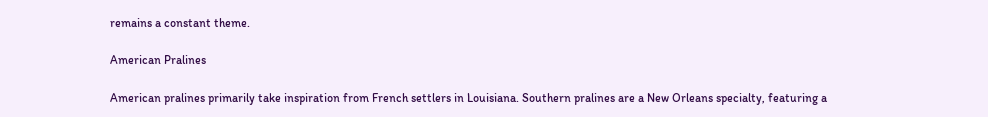remains a constant theme.

American Pralines

American pralines primarily take inspiration from French settlers in Louisiana. Southern pralines are a New Orleans specialty, featuring a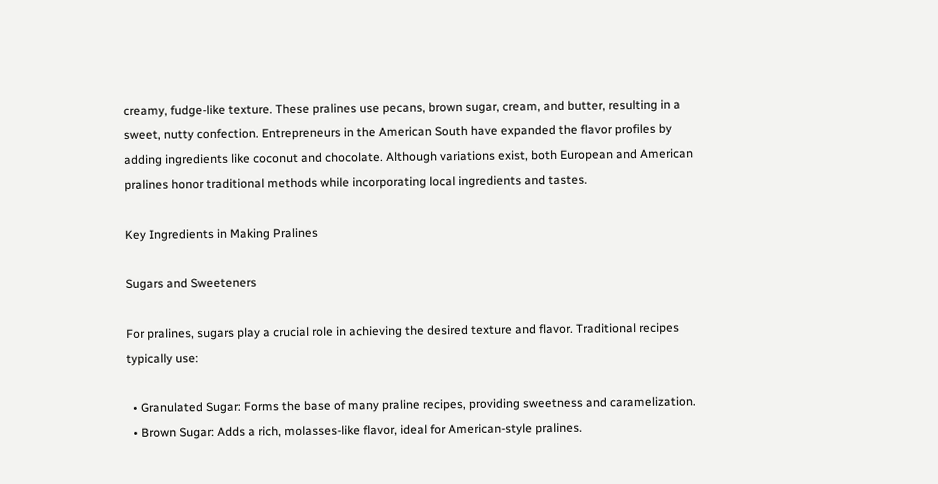creamy, fudge-like texture. These pralines use pecans, brown sugar, cream, and butter, resulting in a sweet, nutty confection. Entrepreneurs in the American South have expanded the flavor profiles by adding ingredients like coconut and chocolate. Although variations exist, both European and American pralines honor traditional methods while incorporating local ingredients and tastes.

Key Ingredients in Making Pralines

Sugars and Sweeteners

For pralines, sugars play a crucial role in achieving the desired texture and flavor. Traditional recipes typically use:

  • Granulated Sugar: Forms the base of many praline recipes, providing sweetness and caramelization.
  • Brown Sugar: Adds a rich, molasses-like flavor, ideal for American-style pralines.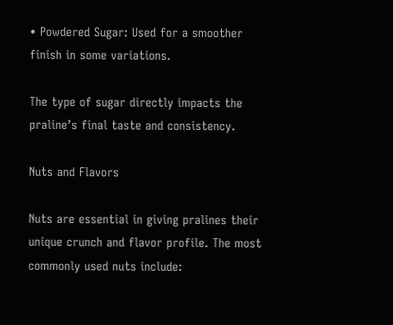• Powdered Sugar: Used for a smoother finish in some variations.

The type of sugar directly impacts the praline’s final taste and consistency.

Nuts and Flavors

Nuts are essential in giving pralines their unique crunch and flavor profile. The most commonly used nuts include: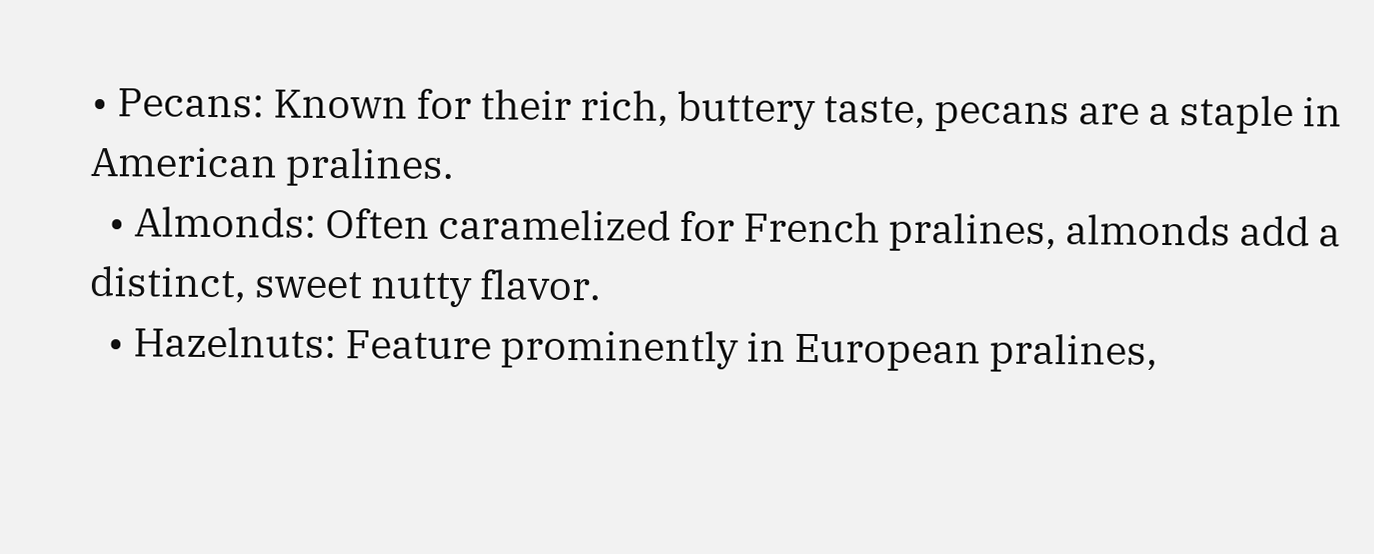• Pecans: Known for their rich, buttery taste, pecans are a staple in American pralines.
  • Almonds: Often caramelized for French pralines, almonds add a distinct, sweet nutty flavor.
  • Hazelnuts: Feature prominently in European pralines,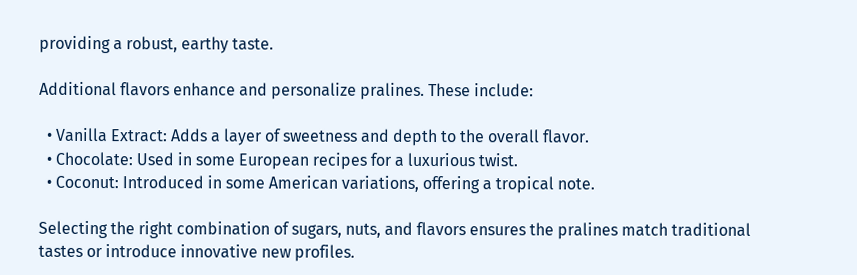providing a robust, earthy taste.

Additional flavors enhance and personalize pralines. These include:

  • Vanilla Extract: Adds a layer of sweetness and depth to the overall flavor.
  • Chocolate: Used in some European recipes for a luxurious twist.
  • Coconut: Introduced in some American variations, offering a tropical note.

Selecting the right combination of sugars, nuts, and flavors ensures the pralines match traditional tastes or introduce innovative new profiles.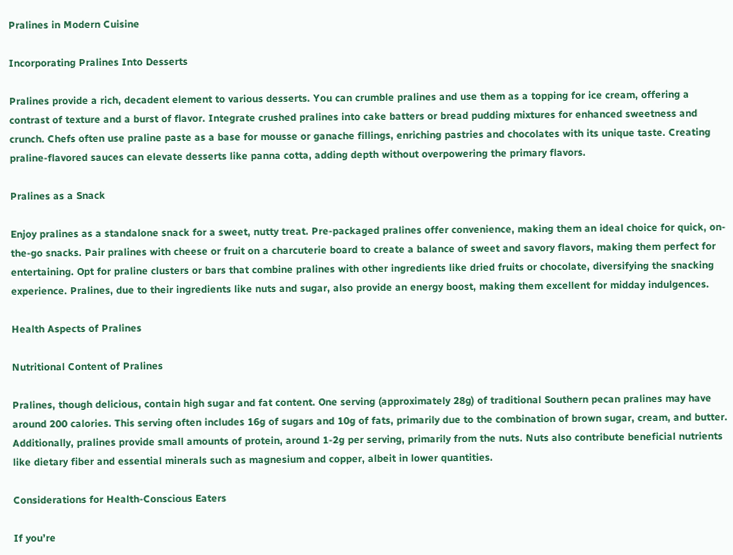Pralines in Modern Cuisine

Incorporating Pralines Into Desserts

Pralines provide a rich, decadent element to various desserts. You can crumble pralines and use them as a topping for ice cream, offering a contrast of texture and a burst of flavor. Integrate crushed pralines into cake batters or bread pudding mixtures for enhanced sweetness and crunch. Chefs often use praline paste as a base for mousse or ganache fillings, enriching pastries and chocolates with its unique taste. Creating praline-flavored sauces can elevate desserts like panna cotta, adding depth without overpowering the primary flavors.

Pralines as a Snack

Enjoy pralines as a standalone snack for a sweet, nutty treat. Pre-packaged pralines offer convenience, making them an ideal choice for quick, on-the-go snacks. Pair pralines with cheese or fruit on a charcuterie board to create a balance of sweet and savory flavors, making them perfect for entertaining. Opt for praline clusters or bars that combine pralines with other ingredients like dried fruits or chocolate, diversifying the snacking experience. Pralines, due to their ingredients like nuts and sugar, also provide an energy boost, making them excellent for midday indulgences.

Health Aspects of Pralines

Nutritional Content of Pralines

Pralines, though delicious, contain high sugar and fat content. One serving (approximately 28g) of traditional Southern pecan pralines may have around 200 calories. This serving often includes 16g of sugars and 10g of fats, primarily due to the combination of brown sugar, cream, and butter. Additionally, pralines provide small amounts of protein, around 1-2g per serving, primarily from the nuts. Nuts also contribute beneficial nutrients like dietary fiber and essential minerals such as magnesium and copper, albeit in lower quantities.

Considerations for Health-Conscious Eaters

If you’re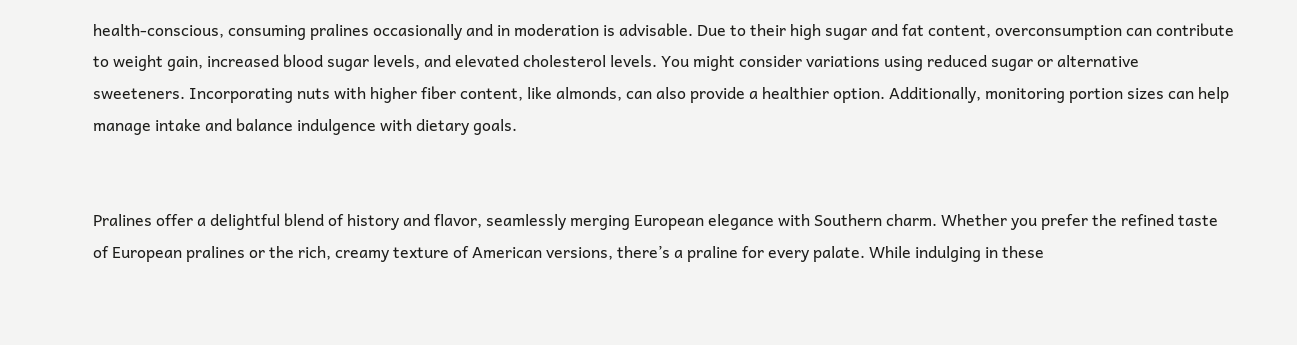health-conscious, consuming pralines occasionally and in moderation is advisable. Due to their high sugar and fat content, overconsumption can contribute to weight gain, increased blood sugar levels, and elevated cholesterol levels. You might consider variations using reduced sugar or alternative sweeteners. Incorporating nuts with higher fiber content, like almonds, can also provide a healthier option. Additionally, monitoring portion sizes can help manage intake and balance indulgence with dietary goals.


Pralines offer a delightful blend of history and flavor, seamlessly merging European elegance with Southern charm. Whether you prefer the refined taste of European pralines or the rich, creamy texture of American versions, there’s a praline for every palate. While indulging in these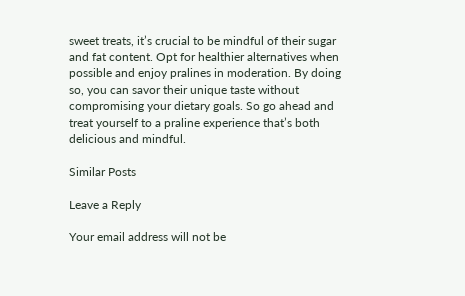sweet treats, it’s crucial to be mindful of their sugar and fat content. Opt for healthier alternatives when possible and enjoy pralines in moderation. By doing so, you can savor their unique taste without compromising your dietary goals. So go ahead and treat yourself to a praline experience that’s both delicious and mindful.

Similar Posts

Leave a Reply

Your email address will not be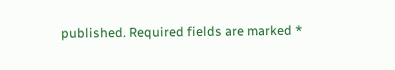published. Required fields are marked *